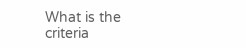What is the criteria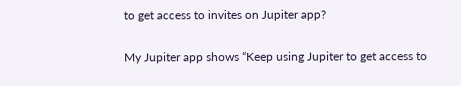to get access to invites on Jupiter app?

My Jupiter app shows “Keep using Jupiter to get access to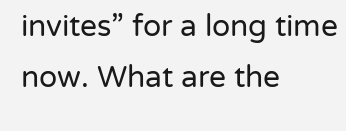invites” for a long time now. What are the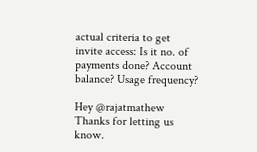actual criteria to get invite access: Is it no. of payments done? Account balance? Usage frequency?

Hey @rajatmathew Thanks for letting us know.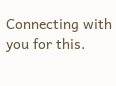Connecting with you for this.